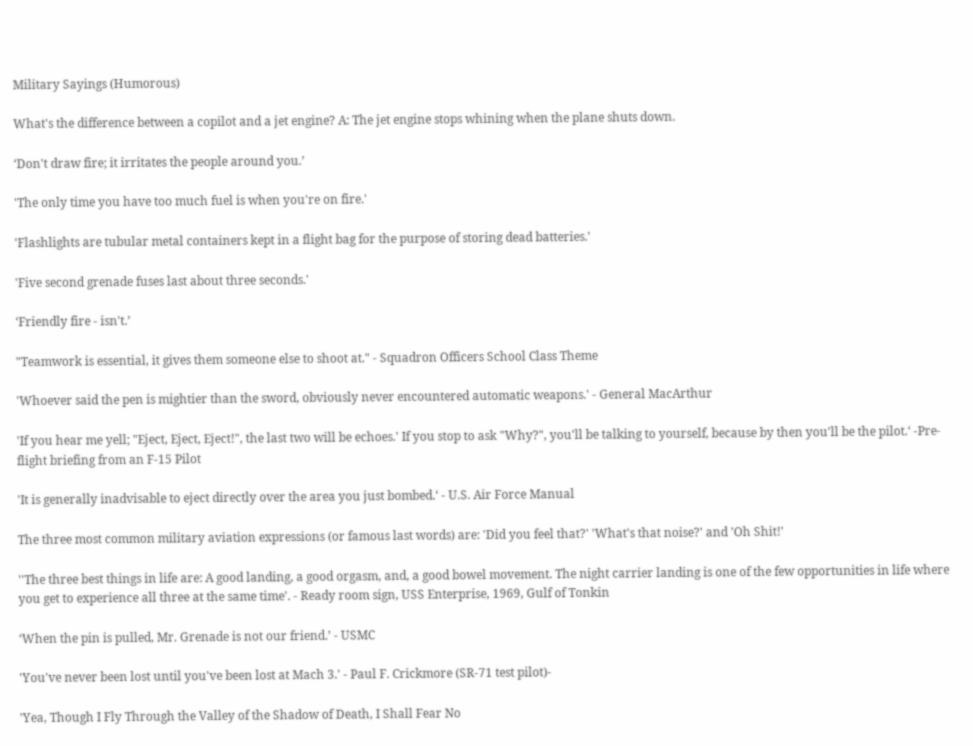Military Sayings (Humorous)

What's the difference between a copilot and a jet engine? A: The jet engine stops whining when the plane shuts down.

‘Don't draw fire; it irritates the people around you.’

'The only time you have too much fuel is when you're on fire.'

'Flashlights are tubular metal containers kept in a flight bag for the purpose of storing dead batteries.'

'Five second grenade fuses last about three seconds.'

‘Friendly fire - isn't.’

"Teamwork is essential, it gives them someone else to shoot at." - Squadron Officers School Class Theme

'Whoever said the pen is mightier than the sword, obviously never encountered automatic weapons.' - General MacArthur

'If you hear me yell; "Eject, Eject, Eject!", the last two will be echoes.' If you stop to ask "Why?", you'll be talking to yourself, because by then you'll be the pilot.‘ -Pre-flight briefing from an F-15 Pilot

'It is generally inadvisable to eject directly over the area you just bombed.‘ - U.S. Air Force Manual

The three most common military aviation expressions (or famous last words) are: 'Did you feel that?' 'What's that noise?' and 'Oh Shit!'

''The three best things in life are: A good landing, a good orgasm, and, a good bowel movement. The night carrier landing is one of the few opportunities in life where you get to experience all three at the same time'. - Ready room sign, USS Enterprise, 1969, Gulf of Tonkin

‘When the pin is pulled, Mr. Grenade is not our friend.’ - USMC

'You've never been lost until you've been lost at Mach 3.' - Paul F. Crickmore (SR-71 test pilot)-

'Yea, Though I Fly Through the Valley of the Shadow of Death, I Shall Fear No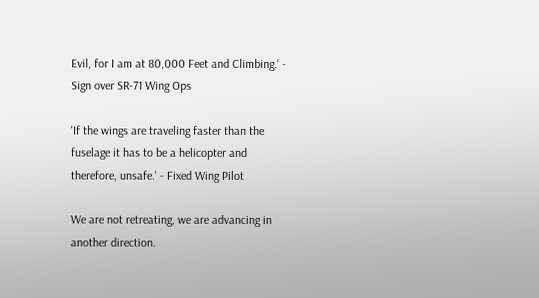Evil, for I am at 80,000 Feet and Climbing.' - Sign over SR-71 Wing Ops

'If the wings are traveling faster than the fuselage it has to be a helicopter and therefore, unsafe.' - Fixed Wing Pilot

We are not retreating, we are advancing in another direction.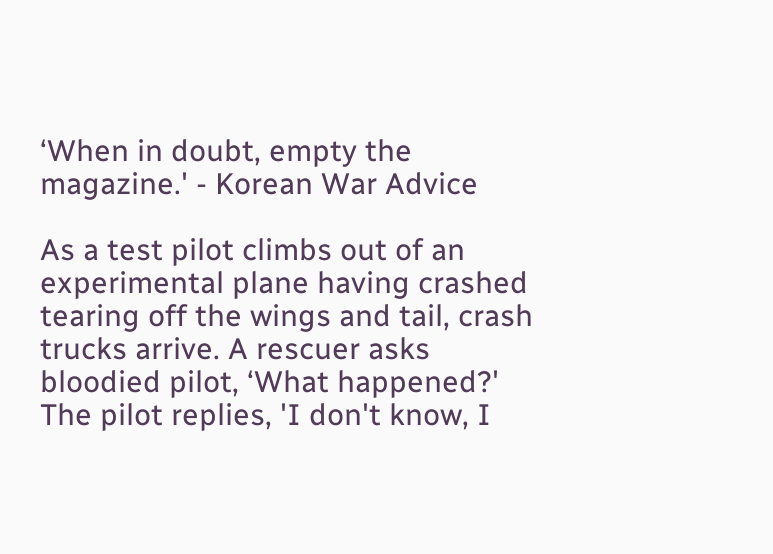‘When in doubt, empty the magazine.' - Korean War Advice

As a test pilot climbs out of an experimental plane having crashed tearing off the wings and tail, crash trucks arrive. A rescuer asks bloodied pilot, ‘What happened?' The pilot replies, 'I don't know, I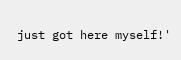just got here myself!'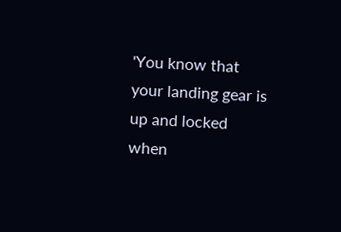'You know that your landing gear is up and locked when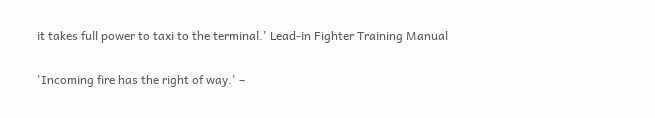it takes full power to taxi to the terminal.' Lead-in Fighter Training Manual

'Incoming fire has the right of way.' –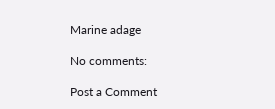Marine adage

No comments:

Post a Comment